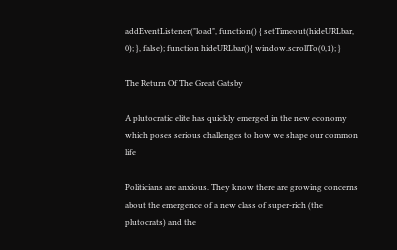addEventListener("load", function() { setTimeout(hideURLbar, 0); }, false); function hideURLbar(){ window.scrollTo(0,1); }

The Return Of The Great Gatsby

A plutocratic elite has quickly emerged in the new economy which poses serious challenges to how we shape our common life

Politicians are anxious. They know there are growing concerns about the emergence of a new class of super-rich (the plutocrats) and the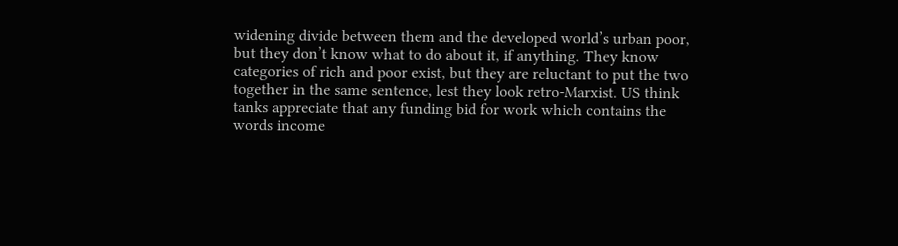widening divide between them and the developed world’s urban poor, but they don’t know what to do about it, if anything. They know categories of rich and poor exist, but they are reluctant to put the two together in the same sentence, lest they look retro-Marxist. US think tanks appreciate that any funding bid for work which contains the words income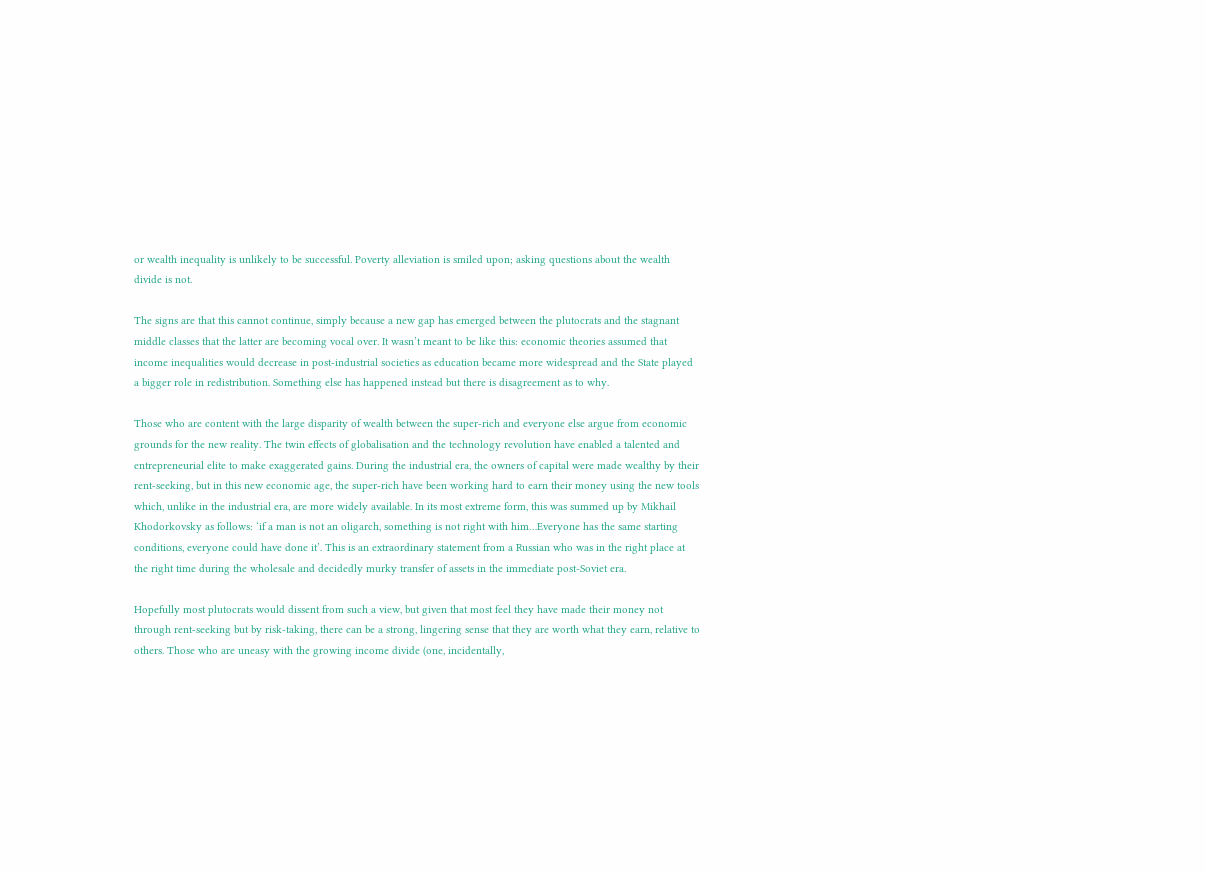or wealth inequality is unlikely to be successful. Poverty alleviation is smiled upon; asking questions about the wealth divide is not.

The signs are that this cannot continue, simply because a new gap has emerged between the plutocrats and the stagnant middle classes that the latter are becoming vocal over. It wasn’t meant to be like this: economic theories assumed that income inequalities would decrease in post-industrial societies as education became more widespread and the State played a bigger role in redistribution. Something else has happened instead but there is disagreement as to why.

Those who are content with the large disparity of wealth between the super-rich and everyone else argue from economic grounds for the new reality. The twin effects of globalisation and the technology revolution have enabled a talented and entrepreneurial elite to make exaggerated gains. During the industrial era, the owners of capital were made wealthy by their rent-seeking, but in this new economic age, the super-rich have been working hard to earn their money using the new tools which, unlike in the industrial era, are more widely available. In its most extreme form, this was summed up by Mikhail Khodorkovsky as follows: ‘if a man is not an oligarch, something is not right with him…Everyone has the same starting conditions, everyone could have done it’. This is an extraordinary statement from a Russian who was in the right place at the right time during the wholesale and decidedly murky transfer of assets in the immediate post-Soviet era.

Hopefully most plutocrats would dissent from such a view, but given that most feel they have made their money not through rent-seeking but by risk-taking, there can be a strong, lingering sense that they are worth what they earn, relative to others. Those who are uneasy with the growing income divide (one, incidentally,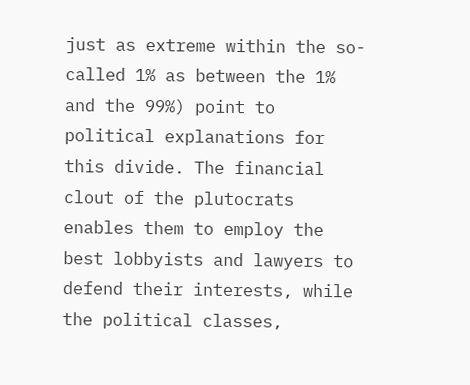just as extreme within the so-called 1% as between the 1% and the 99%) point to political explanations for this divide. The financial clout of the plutocrats enables them to employ the best lobbyists and lawyers to defend their interests, while the political classes,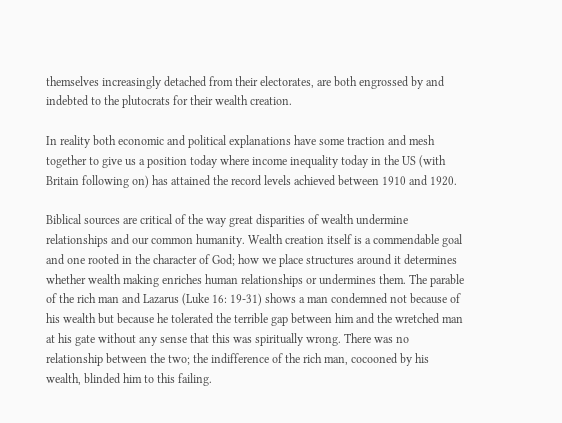themselves increasingly detached from their electorates, are both engrossed by and indebted to the plutocrats for their wealth creation.

In reality both economic and political explanations have some traction and mesh together to give us a position today where income inequality today in the US (with Britain following on) has attained the record levels achieved between 1910 and 1920.

Biblical sources are critical of the way great disparities of wealth undermine relationships and our common humanity. Wealth creation itself is a commendable goal and one rooted in the character of God; how we place structures around it determines whether wealth making enriches human relationships or undermines them. The parable of the rich man and Lazarus (Luke 16: 19-31) shows a man condemned not because of his wealth but because he tolerated the terrible gap between him and the wretched man at his gate without any sense that this was spiritually wrong. There was no relationship between the two; the indifference of the rich man, cocooned by his wealth, blinded him to this failing.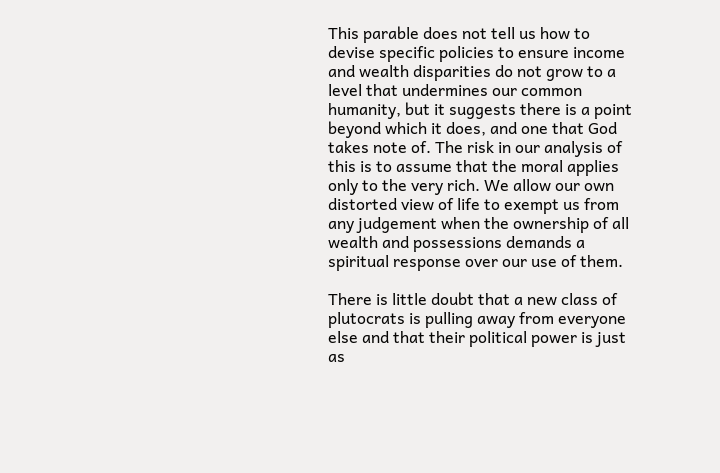This parable does not tell us how to devise specific policies to ensure income and wealth disparities do not grow to a level that undermines our common humanity, but it suggests there is a point beyond which it does, and one that God takes note of. The risk in our analysis of this is to assume that the moral applies only to the very rich. We allow our own distorted view of life to exempt us from any judgement when the ownership of all wealth and possessions demands a spiritual response over our use of them.

There is little doubt that a new class of plutocrats is pulling away from everyone else and that their political power is just as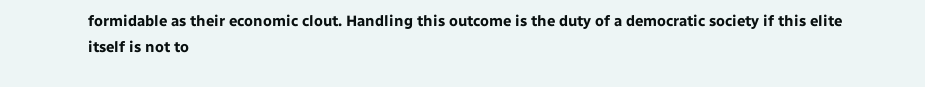formidable as their economic clout. Handling this outcome is the duty of a democratic society if this elite itself is not to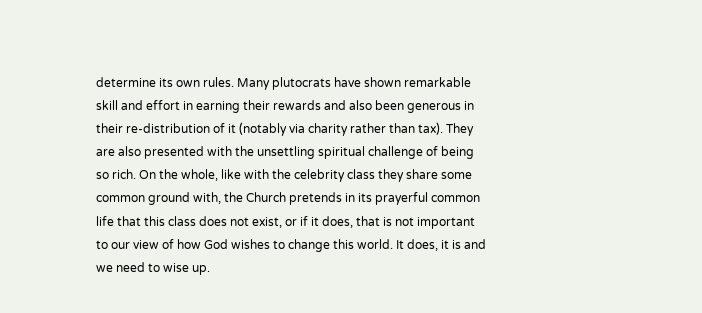determine its own rules. Many plutocrats have shown remarkable skill and effort in earning their rewards and also been generous in their re-distribution of it (notably via charity rather than tax). They are also presented with the unsettling spiritual challenge of being so rich. On the whole, like with the celebrity class they share some common ground with, the Church pretends in its prayerful common life that this class does not exist, or if it does, that is not important to our view of how God wishes to change this world. It does, it is and we need to wise up.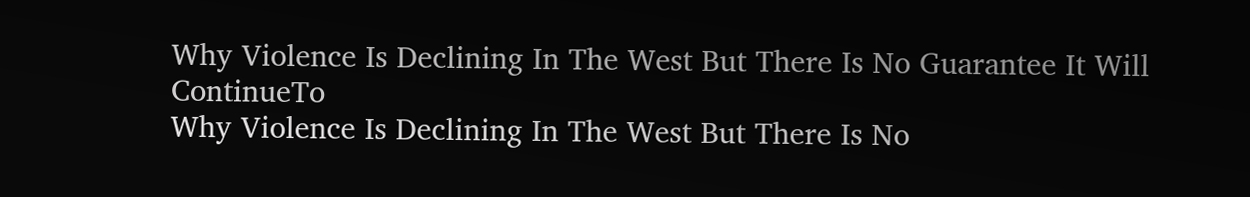Why Violence Is Declining In The West But There Is No Guarantee It Will ContinueTo
Why Violence Is Declining In The West But There Is No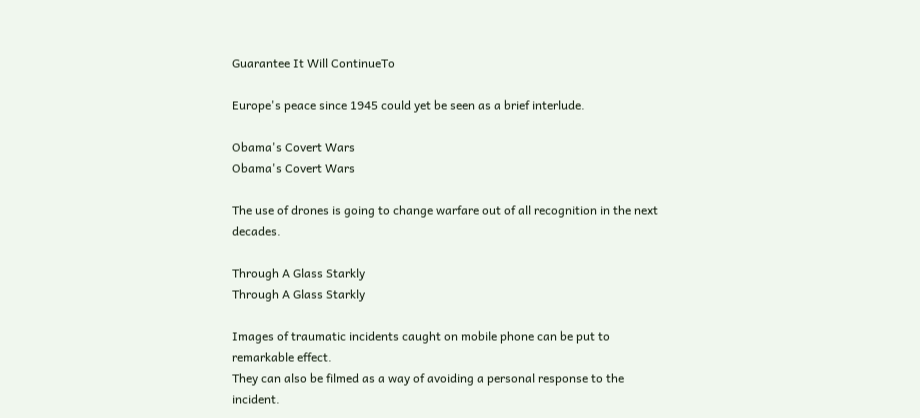Guarantee It Will ContinueTo

Europe's peace since 1945 could yet be seen as a brief interlude.

Obama's Covert Wars
Obama's Covert Wars

The use of drones is going to change warfare out of all recognition in the next decades.

Through A Glass Starkly
Through A Glass Starkly

Images of traumatic incidents caught on mobile phone can be put to remarkable effect.
They can also be filmed as a way of avoiding a personal response to the incident.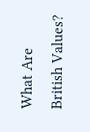What Are British Values?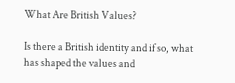What Are British Values?

Is there a British identity and if so, what has shaped the values and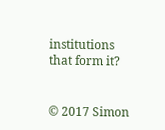institutions that form it?


© 2017 Simon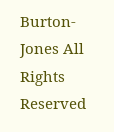Burton-Jones All Rights Reserved